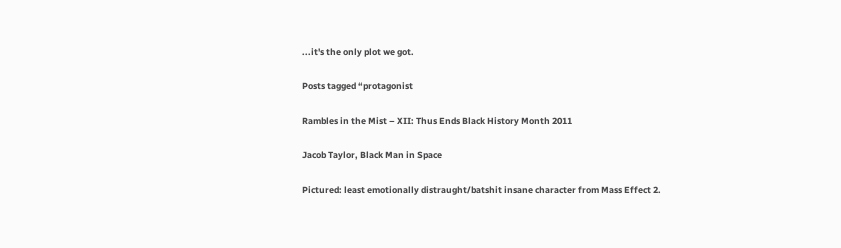...it's the only plot we got.

Posts tagged “protagonist

Rambles in the Mist – XII: Thus Ends Black History Month 2011

Jacob Taylor, Black Man in Space

Pictured: least emotionally distraught/batshit insane character from Mass Effect 2.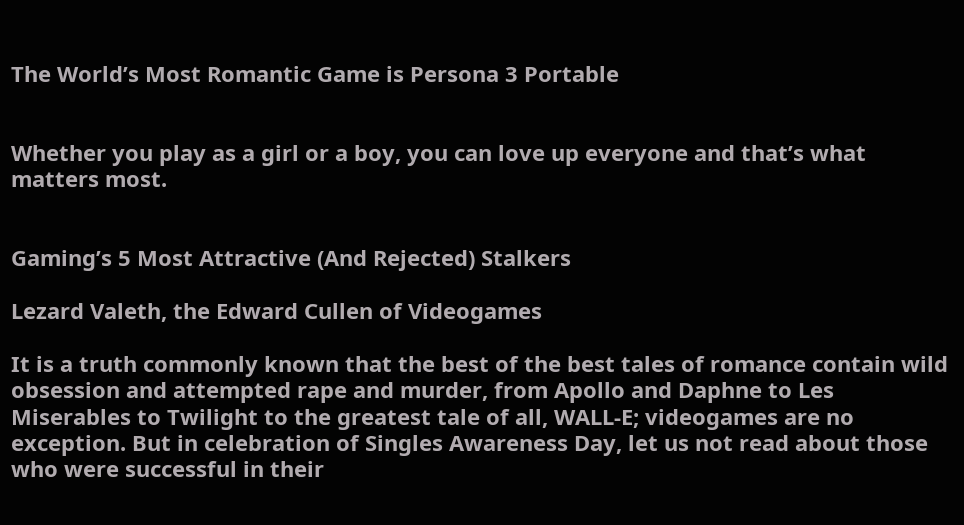The World’s Most Romantic Game is Persona 3 Portable


Whether you play as a girl or a boy, you can love up everyone and that’s what matters most.


Gaming’s 5 Most Attractive (And Rejected) Stalkers

Lezard Valeth, the Edward Cullen of Videogames

It is a truth commonly known that the best of the best tales of romance contain wild obsession and attempted rape and murder, from Apollo and Daphne to Les Miserables to Twilight to the greatest tale of all, WALL-E; videogames are no exception. But in celebration of Singles Awareness Day, let us not read about those who were successful in their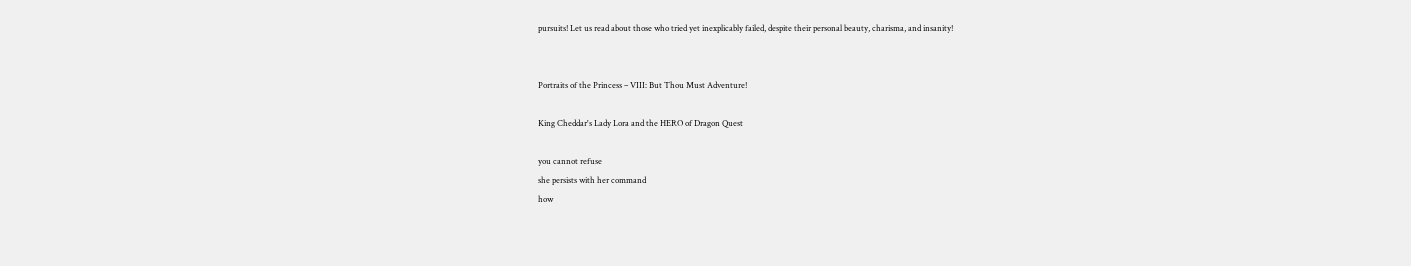pursuits! Let us read about those who tried yet inexplicably failed, despite their personal beauty, charisma, and insanity!


Portraits of the Princess – VIII: But Thou Must Adventure!

King Cheddar's Lady Lora and the HERO of Dragon Quest

you cannot refuse
she persists with her command
how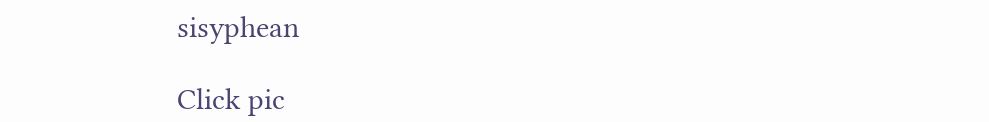sisyphean

Click pic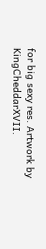for big sexy res. Artwork by KingCheddarXVII.